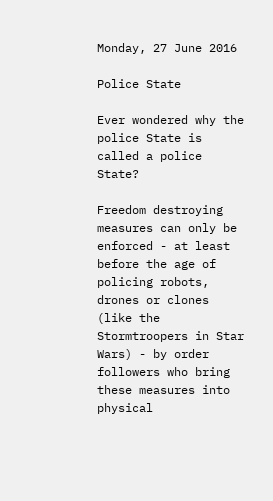Monday, 27 June 2016

Police State

Ever wondered why the police State is called a police State?

Freedom destroying measures can only be enforced - at least before the age of policing robots, drones or clones (like the Stormtroopers in Star Wars) - by order followers who bring these measures into physical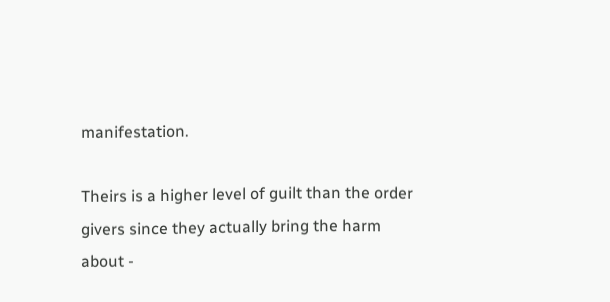manifestation.

Theirs is a higher level of guilt than the order givers since they actually bring the harm about -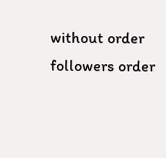without order followers order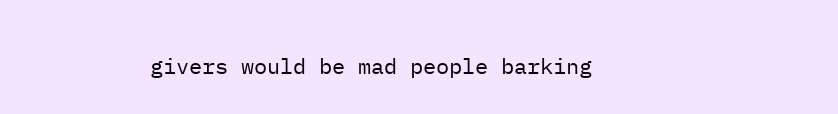givers would be mad people barking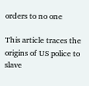orders to no one

This article traces the origins of US police to slave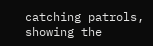catching patrols, showing the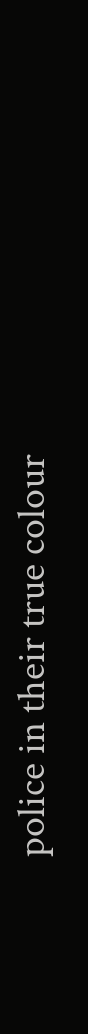police in their true colour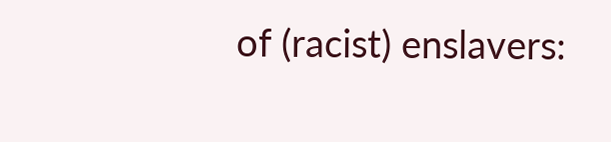of (racist) enslavers: